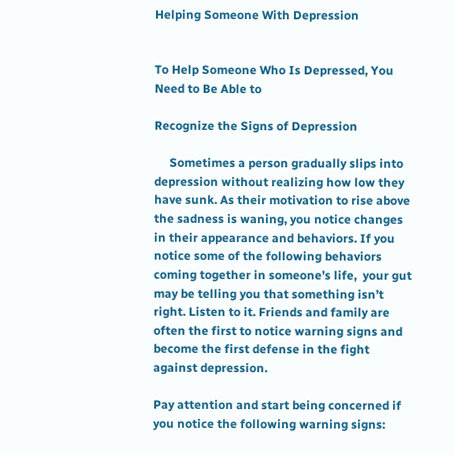Helping Someone With Depression


To Help Someone Who Is Depressed, You Need to Be Able to

Recognize the Signs of Depression

     Sometimes a person gradually slips into depression without realizing how low they have sunk. As their motivation to rise above the sadness is waning, you notice changes in their appearance and behaviors. If you notice some of the following behaviors coming together in someone’s life,  your gut may be telling you that something isn’t right. Listen to it. Friends and family are often the first to notice warning signs and become the first defense in the fight against depression.

Pay attention and start being concerned if you notice the following warning signs: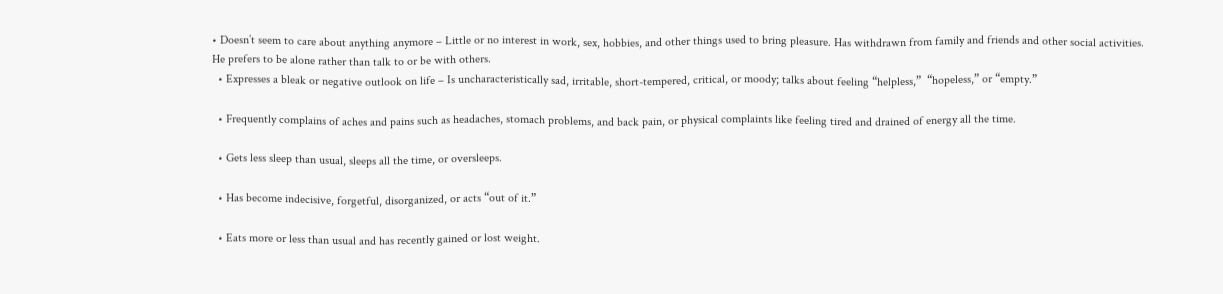• Doesn’t seem to care about anything anymore – Little or no interest in work, sex, hobbies, and other things used to bring pleasure. Has withdrawn from family and friends and other social activities.  He prefers to be alone rather than talk to or be with others.
  • Expresses a bleak or negative outlook on life – Is uncharacteristically sad, irritable, short-tempered, critical, or moody; talks about feeling “helpless,”  “hopeless,” or “empty.”

  • Frequently complains of aches and pains such as headaches, stomach problems, and back pain, or physical complaints like feeling tired and drained of energy all the time.

  • Gets less sleep than usual, sleeps all the time, or oversleeps.

  • Has become indecisive, forgetful, disorganized, or acts “out of it.”

  • Eats more or less than usual and has recently gained or lost weight.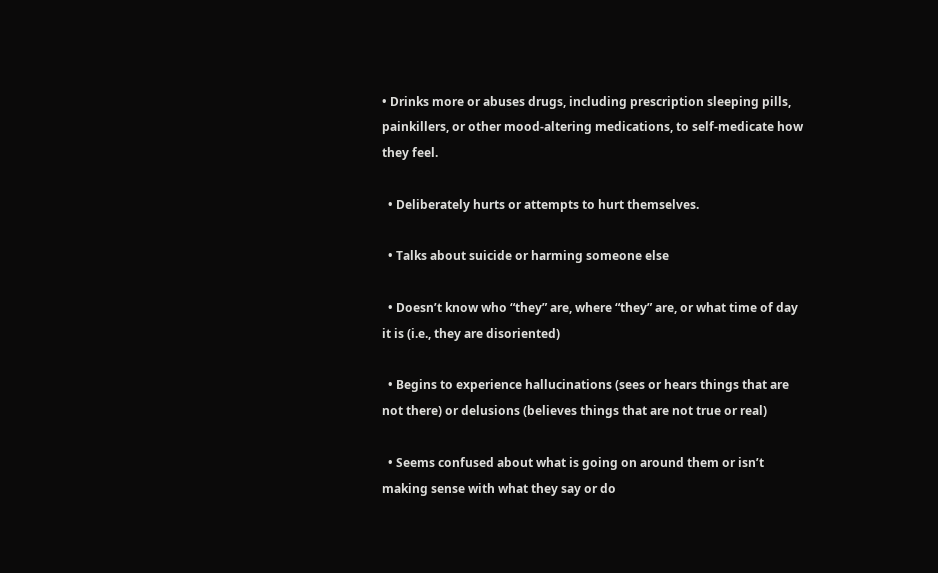• Drinks more or abuses drugs, including prescription sleeping pills, painkillers, or other mood-altering medications, to self-medicate how they feel.

  • Deliberately hurts or attempts to hurt themselves.

  • Talks about suicide or harming someone else

  • Doesn’t know who “they” are, where “they” are, or what time of day it is (i.e., they are disoriented)

  • Begins to experience hallucinations (sees or hears things that are not there) or delusions (believes things that are not true or real)

  • Seems confused about what is going on around them or isn’t making sense with what they say or do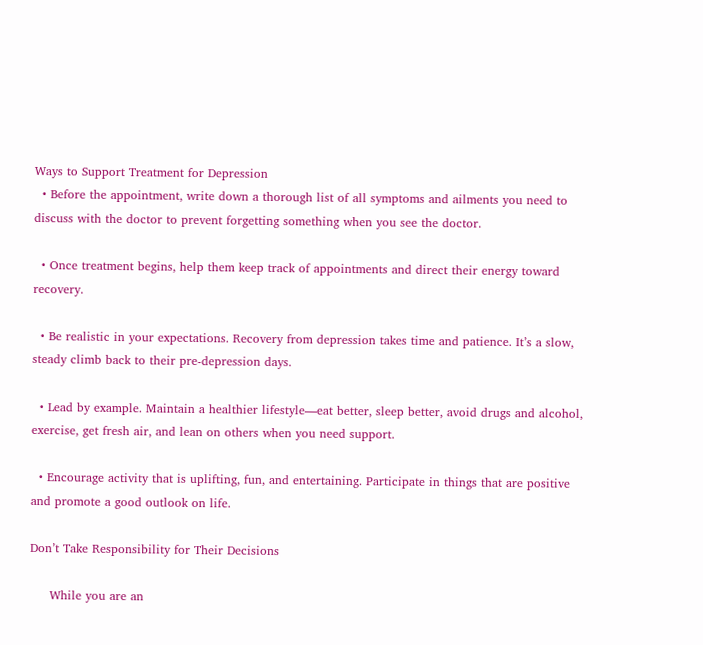Ways to Support Treatment for Depression
  • Before the appointment, write down a thorough list of all symptoms and ailments you need to discuss with the doctor to prevent forgetting something when you see the doctor.

  • Once treatment begins, help them keep track of appointments and direct their energy toward recovery.

  • Be realistic in your expectations. Recovery from depression takes time and patience. It’s a slow, steady climb back to their pre-depression days.

  • Lead by example. Maintain a healthier lifestyle—eat better, sleep better, avoid drugs and alcohol, exercise, get fresh air, and lean on others when you need support.

  • Encourage activity that is uplifting, fun, and entertaining. Participate in things that are positive and promote a good outlook on life.

Don’t Take Responsibility for Their Decisions

     While you are an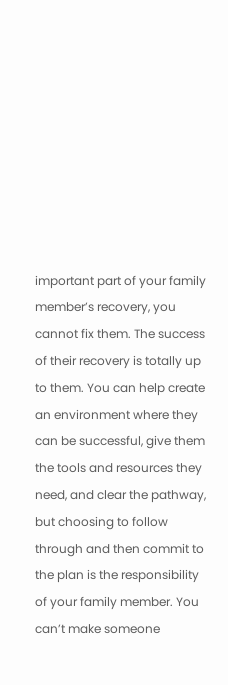important part of your family member’s recovery, you cannot fix them. The success of their recovery is totally up to them. You can help create an environment where they can be successful, give them the tools and resources they need, and clear the pathway, but choosing to follow through and then commit to the plan is the responsibility of your family member. You can’t make someone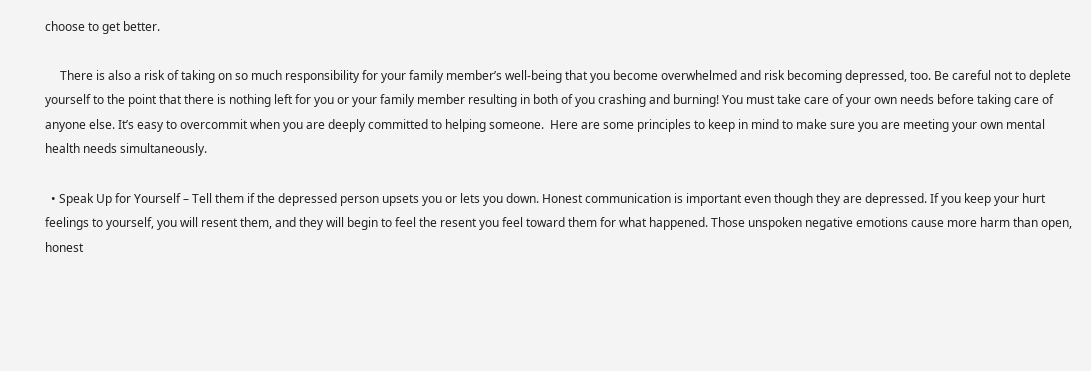choose to get better.

     There is also a risk of taking on so much responsibility for your family member’s well-being that you become overwhelmed and risk becoming depressed, too. Be careful not to deplete yourself to the point that there is nothing left for you or your family member resulting in both of you crashing and burning! You must take care of your own needs before taking care of anyone else. It’s easy to overcommit when you are deeply committed to helping someone.  Here are some principles to keep in mind to make sure you are meeting your own mental health needs simultaneously.

  • Speak Up for Yourself – Tell them if the depressed person upsets you or lets you down. Honest communication is important even though they are depressed. If you keep your hurt feelings to yourself, you will resent them, and they will begin to feel the resent you feel toward them for what happened. Those unspoken negative emotions cause more harm than open, honest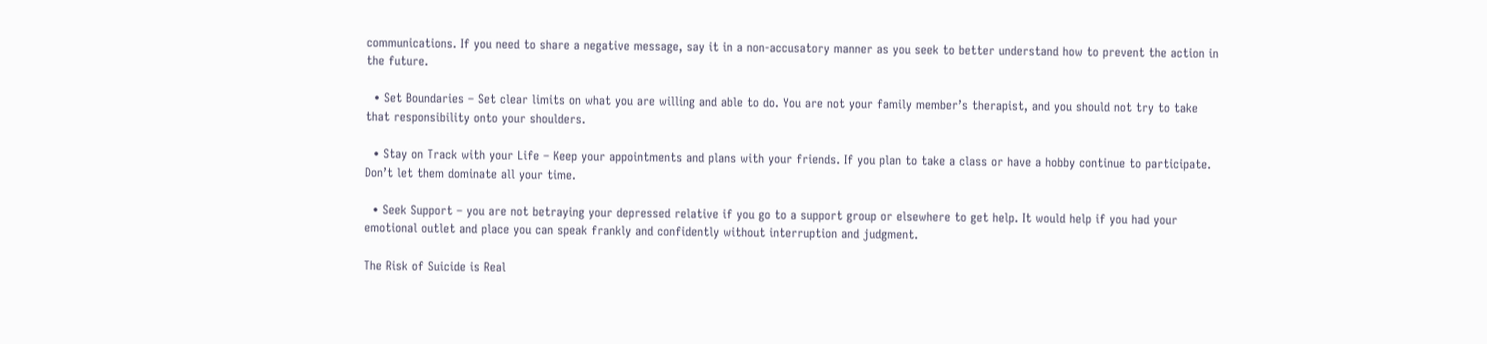communications. If you need to share a negative message, say it in a non-accusatory manner as you seek to better understand how to prevent the action in the future.

  • Set Boundaries – Set clear limits on what you are willing and able to do. You are not your family member’s therapist, and you should not try to take that responsibility onto your shoulders.

  • Stay on Track with your Life – Keep your appointments and plans with your friends. If you plan to take a class or have a hobby continue to participate. Don’t let them dominate all your time.

  • Seek Support – you are not betraying your depressed relative if you go to a support group or elsewhere to get help. It would help if you had your emotional outlet and place you can speak frankly and confidently without interruption and judgment.

The Risk of Suicide is Real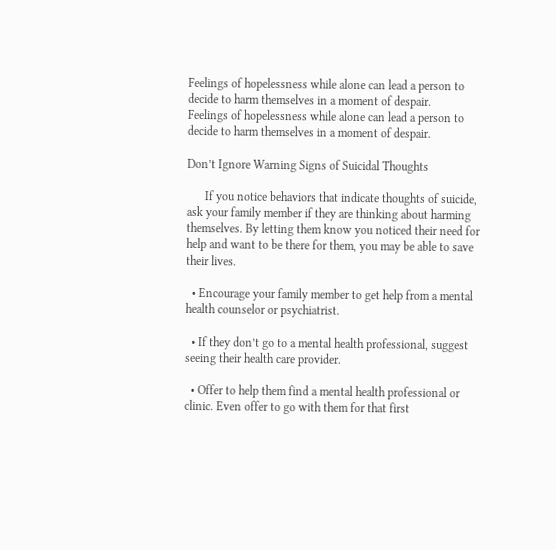Feelings of hopelessness while alone can lead a person to decide to harm themselves in a moment of despair.
Feelings of hopelessness while alone can lead a person to decide to harm themselves in a moment of despair.

Don’t Ignore Warning Signs of Suicidal Thoughts

      If you notice behaviors that indicate thoughts of suicide, ask your family member if they are thinking about harming themselves. By letting them know you noticed their need for help and want to be there for them, you may be able to save their lives.

  • Encourage your family member to get help from a mental health counselor or psychiatrist.

  • If they don’t go to a mental health professional, suggest seeing their health care provider.

  • Offer to help them find a mental health professional or clinic. Even offer to go with them for that first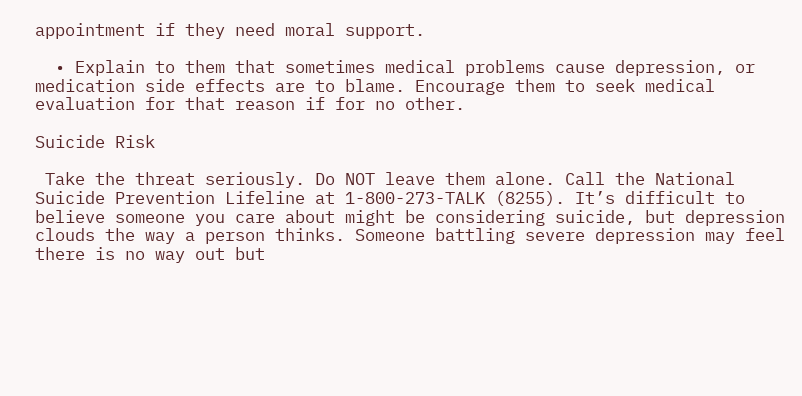appointment if they need moral support.

  • Explain to them that sometimes medical problems cause depression, or medication side effects are to blame. Encourage them to seek medical evaluation for that reason if for no other.

Suicide Risk

 Take the threat seriously. Do NOT leave them alone. Call the National Suicide Prevention Lifeline at 1-800-273-TALK (8255). It’s difficult to believe someone you care about might be considering suicide, but depression clouds the way a person thinks. Someone battling severe depression may feel there is no way out but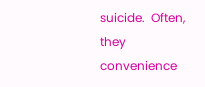suicide.  Often, they convenience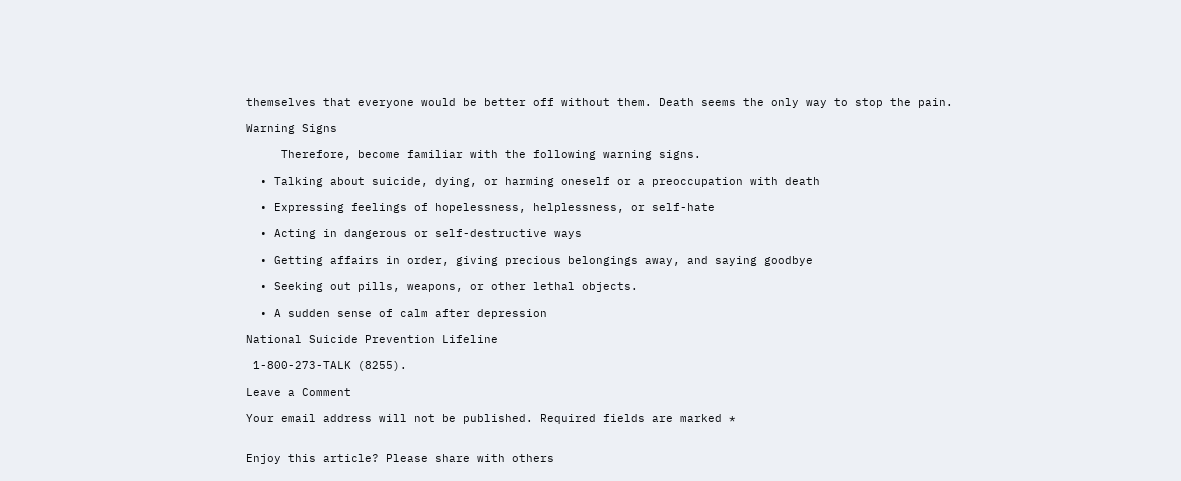themselves that everyone would be better off without them. Death seems the only way to stop the pain.

Warning Signs

     Therefore, become familiar with the following warning signs.

  • Talking about suicide, dying, or harming oneself or a preoccupation with death

  • Expressing feelings of hopelessness, helplessness, or self-hate

  • Acting in dangerous or self-destructive ways

  • Getting affairs in order, giving precious belongings away, and saying goodbye

  • Seeking out pills, weapons, or other lethal objects.

  • A sudden sense of calm after depression

National Suicide Prevention Lifeline

 1-800-273-TALK (8255).

Leave a Comment

Your email address will not be published. Required fields are marked *


Enjoy this article? Please share with others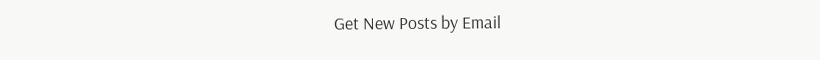Get New Posts by Email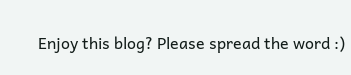Enjoy this blog? Please spread the word :)